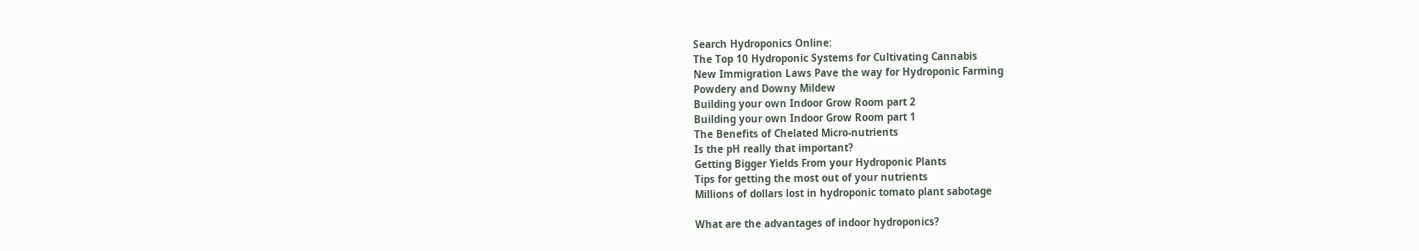Search Hydroponics Online:
The Top 10 Hydroponic Systems for Cultivating Cannabis
New Immigration Laws Pave the way for Hydroponic Farming
Powdery and Downy Mildew
Building your own Indoor Grow Room part 2
Building your own Indoor Grow Room part 1
The Benefits of Chelated Micro-nutrients
Is the pH really that important?
Getting Bigger Yields From your Hydroponic Plants
Tips for getting the most out of your nutrients
Millions of dollars lost in hydroponic tomato plant sabotage

What are the advantages of indoor hydroponics?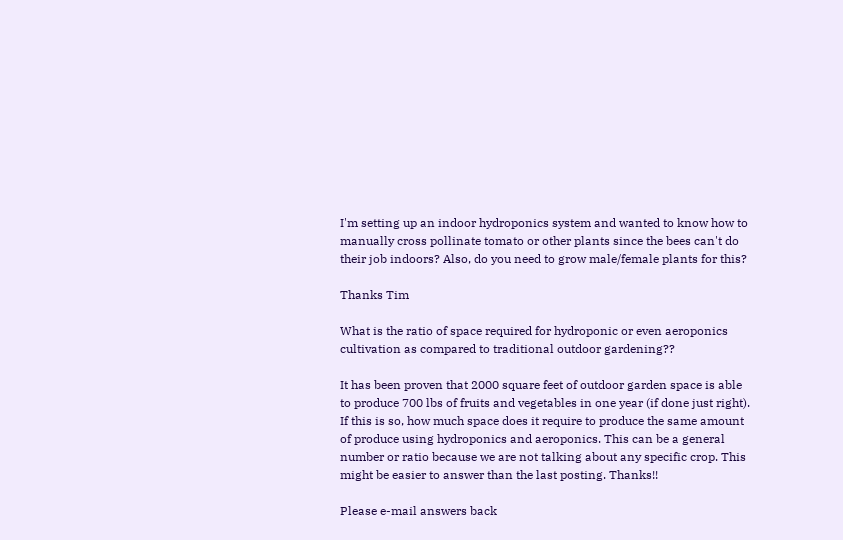I'm setting up an indoor hydroponics system and wanted to know how to manually cross pollinate tomato or other plants since the bees can't do their job indoors? Also, do you need to grow male/female plants for this?

Thanks Tim

What is the ratio of space required for hydroponic or even aeroponics cultivation as compared to traditional outdoor gardening??

It has been proven that 2000 square feet of outdoor garden space is able to produce 700 lbs of fruits and vegetables in one year (if done just right). If this is so, how much space does it require to produce the same amount of produce using hydroponics and aeroponics. This can be a general number or ratio because we are not talking about any specific crop. This might be easier to answer than the last posting. Thanks!!

Please e-mail answers back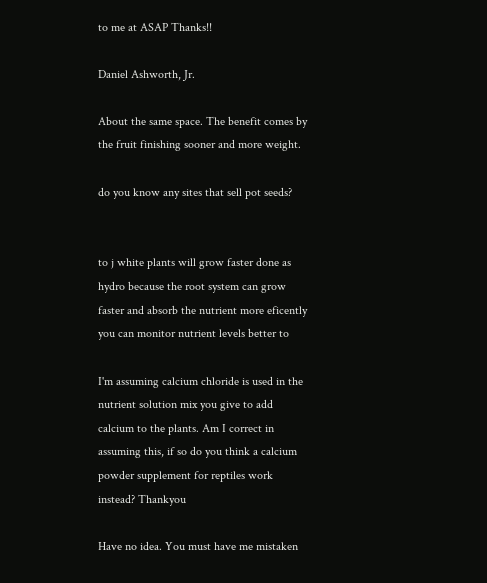to me at ASAP Thanks!!

Daniel Ashworth, Jr.

About the same space. The benefit comes by the fruit finishing sooner and more weight.

do you know any sites that sell pot seeds?


to j white plants will grow faster done as hydro because the root system can grow faster and absorb the nutrient more eficently you can monitor nutrient levels better to

I'm assuming calcium chloride is used in the nutrient solution mix you give to add calcium to the plants. Am I correct in assuming this, if so do you think a calcium powder supplement for reptiles work instead? Thankyou

Have no idea. You must have me mistaken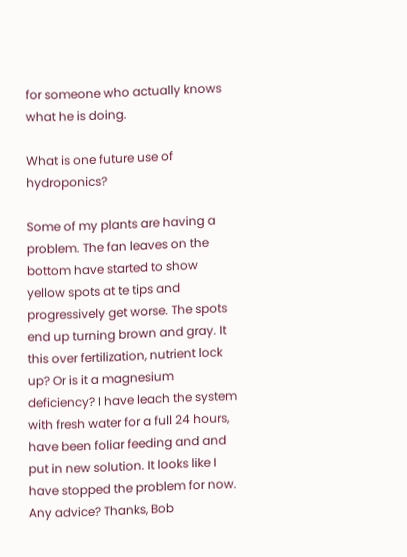for someone who actually knows what he is doing.

What is one future use of hydroponics?

Some of my plants are having a problem. The fan leaves on the bottom have started to show yellow spots at te tips and progressively get worse. The spots end up turning brown and gray. It this over fertilization, nutrient lock up? Or is it a magnesium deficiency? I have leach the system with fresh water for a full 24 hours, have been foliar feeding and and put in new solution. It looks like I have stopped the problem for now. Any advice? Thanks, Bob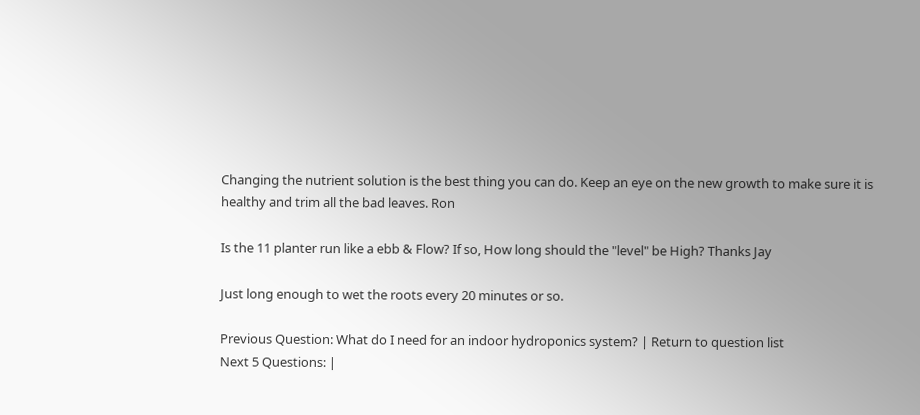Changing the nutrient solution is the best thing you can do. Keep an eye on the new growth to make sure it is healthy and trim all the bad leaves. Ron

Is the 11 planter run like a ebb & Flow? If so, How long should the "level" be High? Thanks Jay

Just long enough to wet the roots every 20 minutes or so.

Previous Question: What do I need for an indoor hydroponics system? | Return to question list
Next 5 Questions: |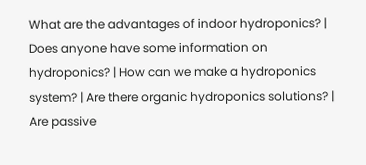What are the advantages of indoor hydroponics? | Does anyone have some information on hydroponics? | How can we make a hydroponics system? | Are there organic hydroponics solutions? | Are passive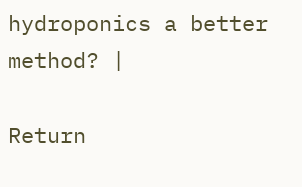hydroponics a better method? |

Return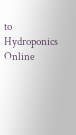to Hydroponics Online